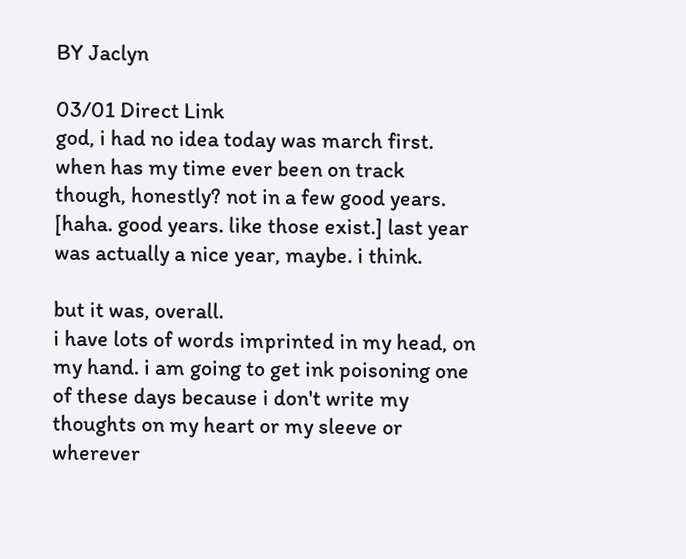BY Jaclyn

03/01 Direct Link
god, i had no idea today was march first.
when has my time ever been on track though, honestly? not in a few good years. [haha. good years. like those exist.] last year was actually a nice year, maybe. i think.

but it was, overall.
i have lots of words imprinted in my head, on my hand. i am going to get ink poisoning one of these days because i don't write my thoughts on my heart or my sleeve or wherever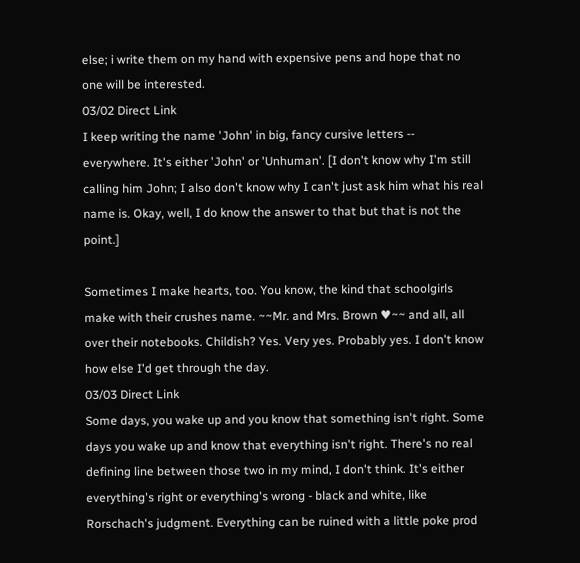else; i write them on my hand with expensive pens and hope that no one will be interested.
03/02 Direct Link
I keep writing the name 'John' in big, fancy cursive letters -- everywhere. It's either 'John' or 'Unhuman'. [I don't know why I'm still calling him John; I also don't know why I can't just ask him what his real name is. Okay, well, I do know the answer to that but that is not the point.]

Sometimes I make hearts, too. You know, the kind that schoolgirls make with their crushes name. ~~Mr. and Mrs. Brown ♥~~ and all, all over their notebooks. Childish? Yes. Very yes. Probably yes. I don't know how else I'd get through the day.
03/03 Direct Link
Some days, you wake up and you know that something isn't right. Some days you wake up and know that everything isn't right. There's no real defining line between those two in my mind, I don't think. It's either everything's right or everything's wrong - black and white, like Rorschach's judgment. Everything can be ruined with a little poke prod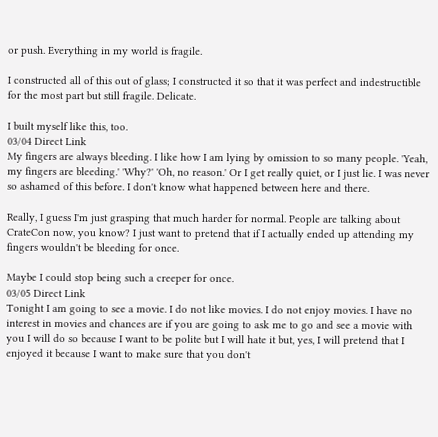or push. Everything in my world is fragile.

I constructed all of this out of glass; I constructed it so that it was perfect and indestructible for the most part but still fragile. Delicate.

I built myself like this, too.
03/04 Direct Link
My fingers are always bleeding. I like how I am lying by omission to so many people. 'Yeah, my fingers are bleeding.' 'Why?' 'Oh, no reason.' Or I get really quiet, or I just lie. I was never so ashamed of this before. I don't know what happened between here and there.

Really, I guess I'm just grasping that much harder for normal. People are talking about CrateCon now, you know? I just want to pretend that if I actually ended up attending my fingers wouldn't be bleeding for once.

Maybe I could stop being such a creeper for once.
03/05 Direct Link
Tonight I am going to see a movie. I do not like movies. I do not enjoy movies. I have no interest in movies and chances are if you are going to ask me to go and see a movie with you I will do so because I want to be polite but I will hate it but, yes, I will pretend that I enjoyed it because I want to make sure that you don't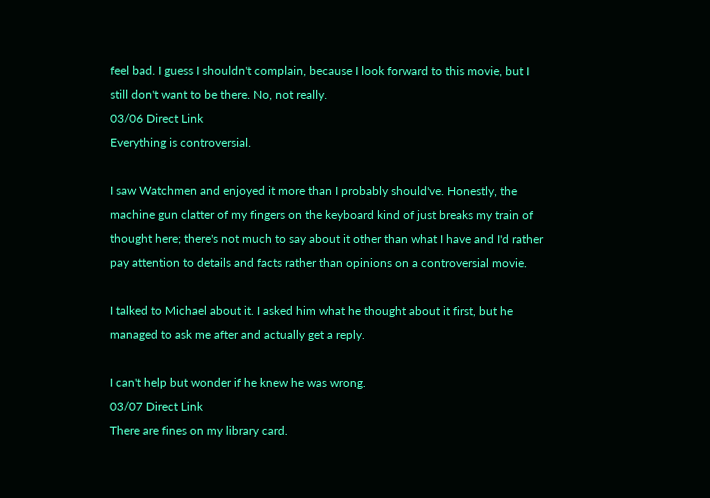feel bad. I guess I shouldn't complain, because I look forward to this movie, but I still don't want to be there. No, not really.
03/06 Direct Link
Everything is controversial.

I saw Watchmen and enjoyed it more than I probably should've. Honestly, the machine gun clatter of my fingers on the keyboard kind of just breaks my train of thought here; there's not much to say about it other than what I have and I'd rather pay attention to details and facts rather than opinions on a controversial movie.

I talked to Michael about it. I asked him what he thought about it first, but he managed to ask me after and actually get a reply.

I can't help but wonder if he knew he was wrong.
03/07 Direct Link
There are fines on my library card.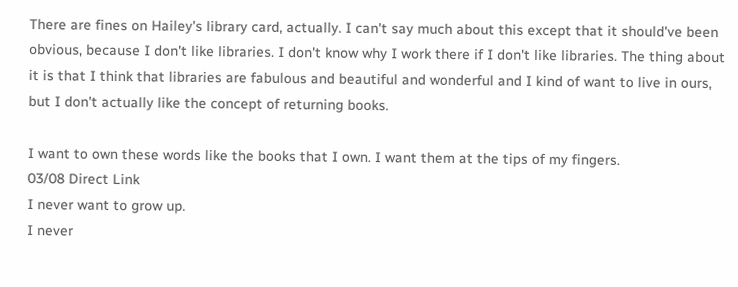There are fines on Hailey's library card, actually. I can't say much about this except that it should've been obvious, because I don't like libraries. I don't know why I work there if I don't like libraries. The thing about it is that I think that libraries are fabulous and beautiful and wonderful and I kind of want to live in ours, but I don't actually like the concept of returning books.

I want to own these words like the books that I own. I want them at the tips of my fingers.
03/08 Direct Link
I never want to grow up.
I never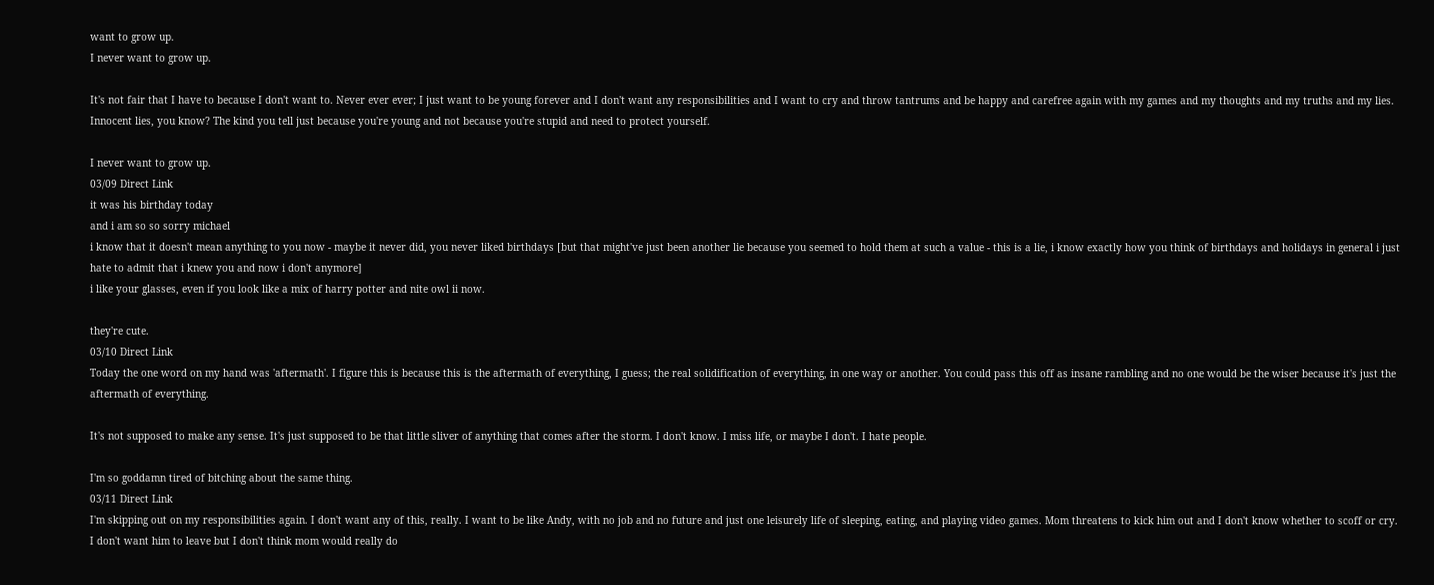want to grow up.
I never want to grow up.

It's not fair that I have to because I don't want to. Never ever ever; I just want to be young forever and I don't want any responsibilities and I want to cry and throw tantrums and be happy and carefree again with my games and my thoughts and my truths and my lies. Innocent lies, you know? The kind you tell just because you're young and not because you're stupid and need to protect yourself.

I never want to grow up.
03/09 Direct Link
it was his birthday today
and i am so so sorry michael
i know that it doesn't mean anything to you now - maybe it never did, you never liked birthdays [but that might've just been another lie because you seemed to hold them at such a value - this is a lie, i know exactly how you think of birthdays and holidays in general i just hate to admit that i knew you and now i don't anymore]
i like your glasses, even if you look like a mix of harry potter and nite owl ii now.

they're cute.
03/10 Direct Link
Today the one word on my hand was 'aftermath'. I figure this is because this is the aftermath of everything, I guess; the real solidification of everything, in one way or another. You could pass this off as insane rambling and no one would be the wiser because it's just the aftermath of everything.

It's not supposed to make any sense. It's just supposed to be that little sliver of anything that comes after the storm. I don't know. I miss life, or maybe I don't. I hate people.

I'm so goddamn tired of bitching about the same thing.
03/11 Direct Link
I'm skipping out on my responsibilities again. I don't want any of this, really. I want to be like Andy, with no job and no future and just one leisurely life of sleeping, eating, and playing video games. Mom threatens to kick him out and I don't know whether to scoff or cry. I don't want him to leave but I don't think mom would really do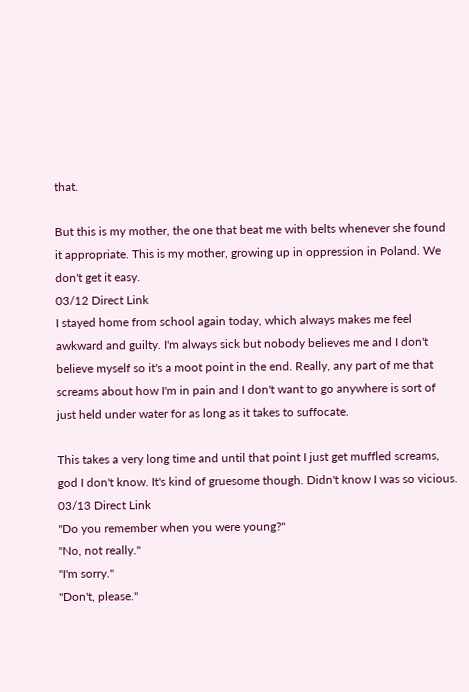that.

But this is my mother, the one that beat me with belts whenever she found it appropriate. This is my mother, growing up in oppression in Poland. We don't get it easy.
03/12 Direct Link
I stayed home from school again today, which always makes me feel awkward and guilty. I'm always sick but nobody believes me and I don't believe myself so it's a moot point in the end. Really, any part of me that screams about how I'm in pain and I don't want to go anywhere is sort of just held under water for as long as it takes to suffocate.

This takes a very long time and until that point I just get muffled screams, god I don't know. It's kind of gruesome though. Didn't know I was so vicious.
03/13 Direct Link
"Do you remember when you were young?"
"No, not really."
"I'm sorry."
"Don't, please."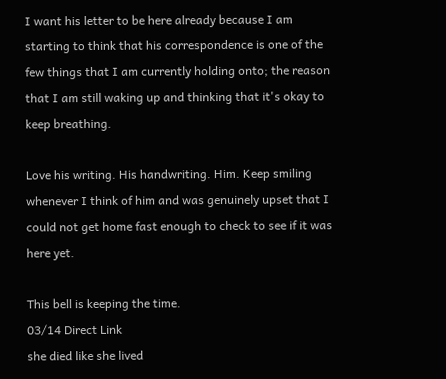I want his letter to be here already because I am starting to think that his correspondence is one of the few things that I am currently holding onto; the reason that I am still waking up and thinking that it's okay to keep breathing.

Love his writing. His handwriting. Him. Keep smiling whenever I think of him and was genuinely upset that I could not get home fast enough to check to see if it was here yet.

This bell is keeping the time.
03/14 Direct Link
she died like she lived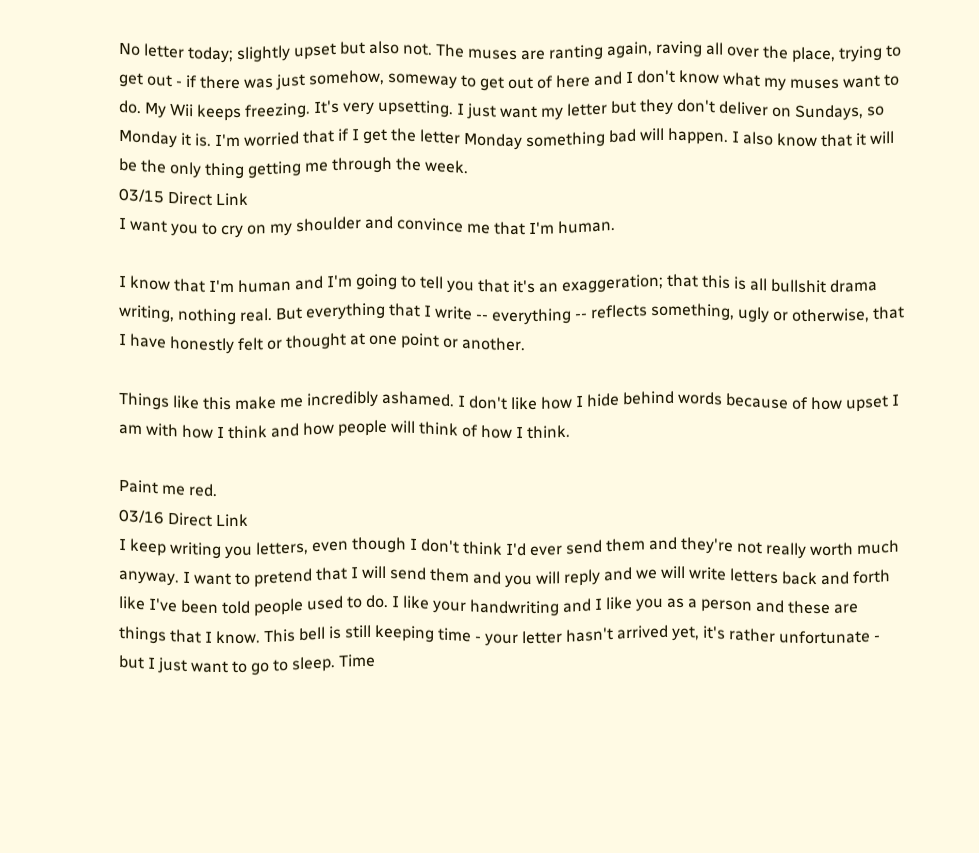No letter today; slightly upset but also not. The muses are ranting again, raving all over the place, trying to get out - if there was just somehow, someway to get out of here and I don't know what my muses want to do. My Wii keeps freezing. It's very upsetting. I just want my letter but they don't deliver on Sundays, so Monday it is. I'm worried that if I get the letter Monday something bad will happen. I also know that it will be the only thing getting me through the week.
03/15 Direct Link
I want you to cry on my shoulder and convince me that I'm human.

I know that I'm human and I'm going to tell you that it's an exaggeration; that this is all bullshit drama writing, nothing real. But everything that I write -- everything -- reflects something, ugly or otherwise, that I have honestly felt or thought at one point or another.

Things like this make me incredibly ashamed. I don't like how I hide behind words because of how upset I am with how I think and how people will think of how I think.

Paint me red.
03/16 Direct Link
I keep writing you letters, even though I don't think I'd ever send them and they're not really worth much anyway. I want to pretend that I will send them and you will reply and we will write letters back and forth like I've been told people used to do. I like your handwriting and I like you as a person and these are things that I know. This bell is still keeping time - your letter hasn't arrived yet, it's rather unfortunate - but I just want to go to sleep. Time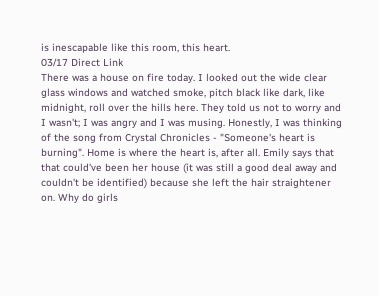is inescapable like this room, this heart.
03/17 Direct Link
There was a house on fire today. I looked out the wide clear glass windows and watched smoke, pitch black like dark, like midnight, roll over the hills here. They told us not to worry and I wasn't; I was angry and I was musing. Honestly, I was thinking of the song from Crystal Chronicles - "Someone's heart is burning". Home is where the heart is, after all. Emily says that that could've been her house (it was still a good deal away and couldn't be identified) because she left the hair straightener on. Why do girls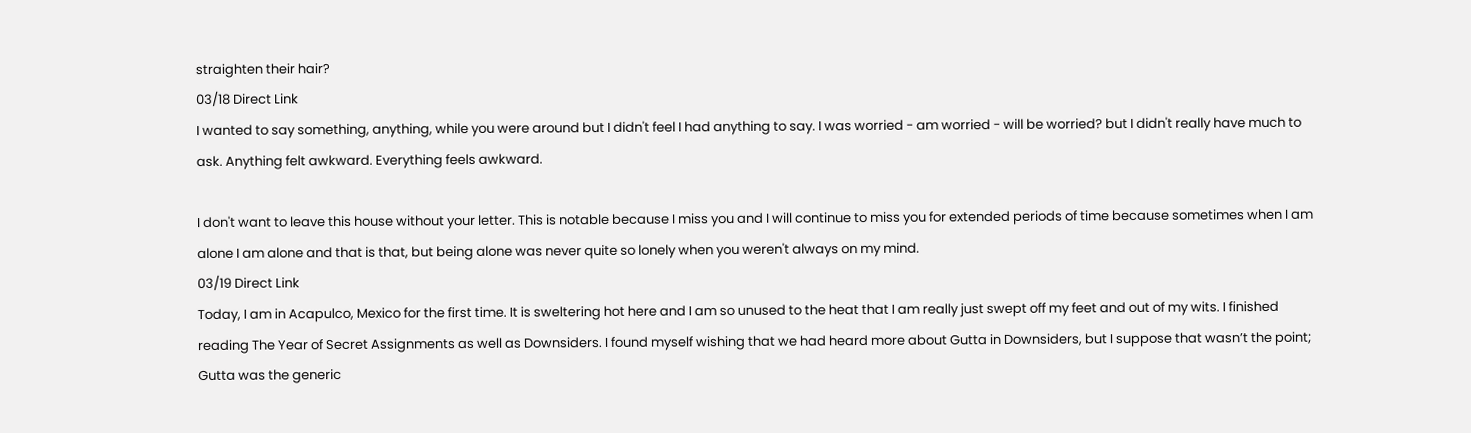straighten their hair?
03/18 Direct Link
I wanted to say something, anything, while you were around but I didn't feel I had anything to say. I was worried - am worried - will be worried? but I didn't really have much to ask. Anything felt awkward. Everything feels awkward.

I don't want to leave this house without your letter. This is notable because I miss you and I will continue to miss you for extended periods of time because sometimes when I am alone I am alone and that is that, but being alone was never quite so lonely when you weren't always on my mind.
03/19 Direct Link
Today, I am in Acapulco, Mexico for the first time. It is sweltering hot here and I am so unused to the heat that I am really just swept off my feet and out of my wits. I finished reading The Year of Secret Assignments as well as Downsiders. I found myself wishing that we had heard more about Gutta in Downsiders, but I suppose that wasn’t the point; Gutta was the generic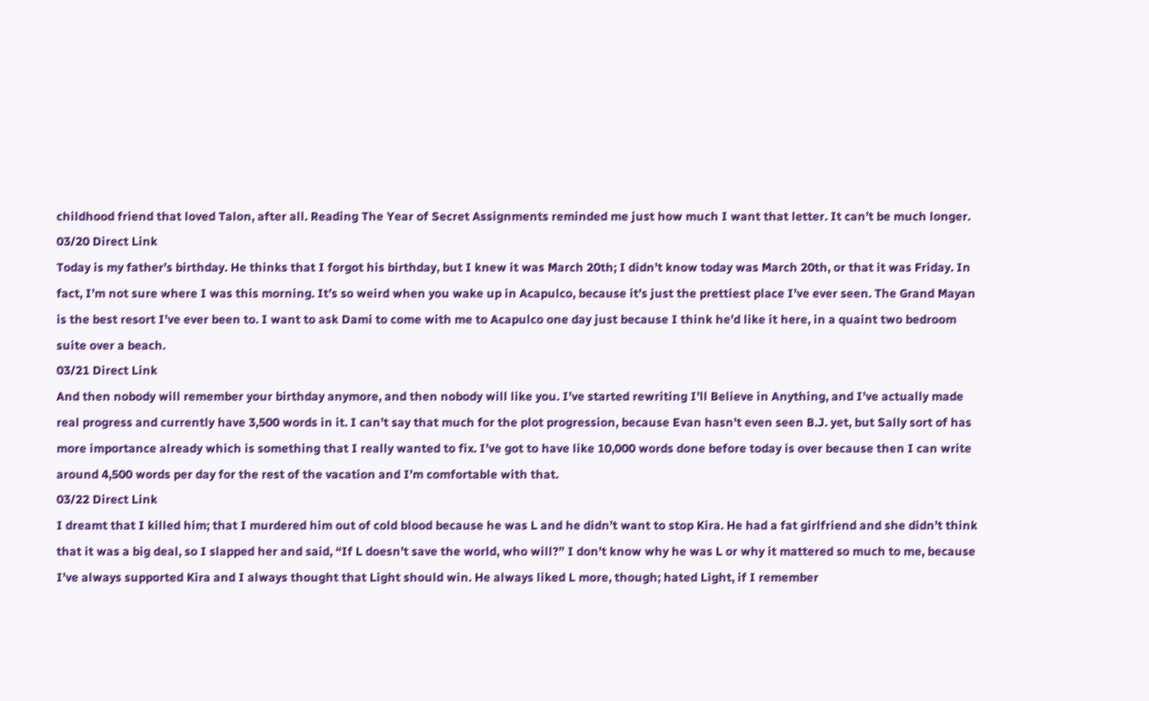childhood friend that loved Talon, after all. Reading The Year of Secret Assignments reminded me just how much I want that letter. It can’t be much longer.
03/20 Direct Link
Today is my father’s birthday. He thinks that I forgot his birthday, but I knew it was March 20th; I didn’t know today was March 20th, or that it was Friday. In fact, I’m not sure where I was this morning. It’s so weird when you wake up in Acapulco, because it’s just the prettiest place I’ve ever seen. The Grand Mayan is the best resort I’ve ever been to. I want to ask Dami to come with me to Acapulco one day just because I think he’d like it here, in a quaint two bedroom suite over a beach.
03/21 Direct Link
And then nobody will remember your birthday anymore, and then nobody will like you. I’ve started rewriting I’ll Believe in Anything, and I’ve actually made real progress and currently have 3,500 words in it. I can’t say that much for the plot progression, because Evan hasn’t even seen B.J. yet, but Sally sort of has more importance already which is something that I really wanted to fix. I’ve got to have like 10,000 words done before today is over because then I can write around 4,500 words per day for the rest of the vacation and I’m comfortable with that.
03/22 Direct Link
I dreamt that I killed him; that I murdered him out of cold blood because he was L and he didn’t want to stop Kira. He had a fat girlfriend and she didn’t think that it was a big deal, so I slapped her and said, “If L doesn’t save the world, who will?” I don’t know why he was L or why it mattered so much to me, because I’ve always supported Kira and I always thought that Light should win. He always liked L more, though; hated Light, if I remember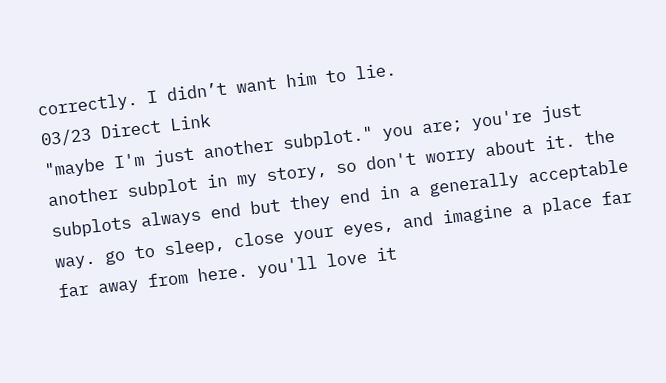correctly. I didn’t want him to lie.
03/23 Direct Link
"maybe I'm just another subplot." you are; you're just another subplot in my story, so don't worry about it. the subplots always end but they end in a generally acceptable way. go to sleep, close your eyes, and imagine a place far far away from here. you'll love it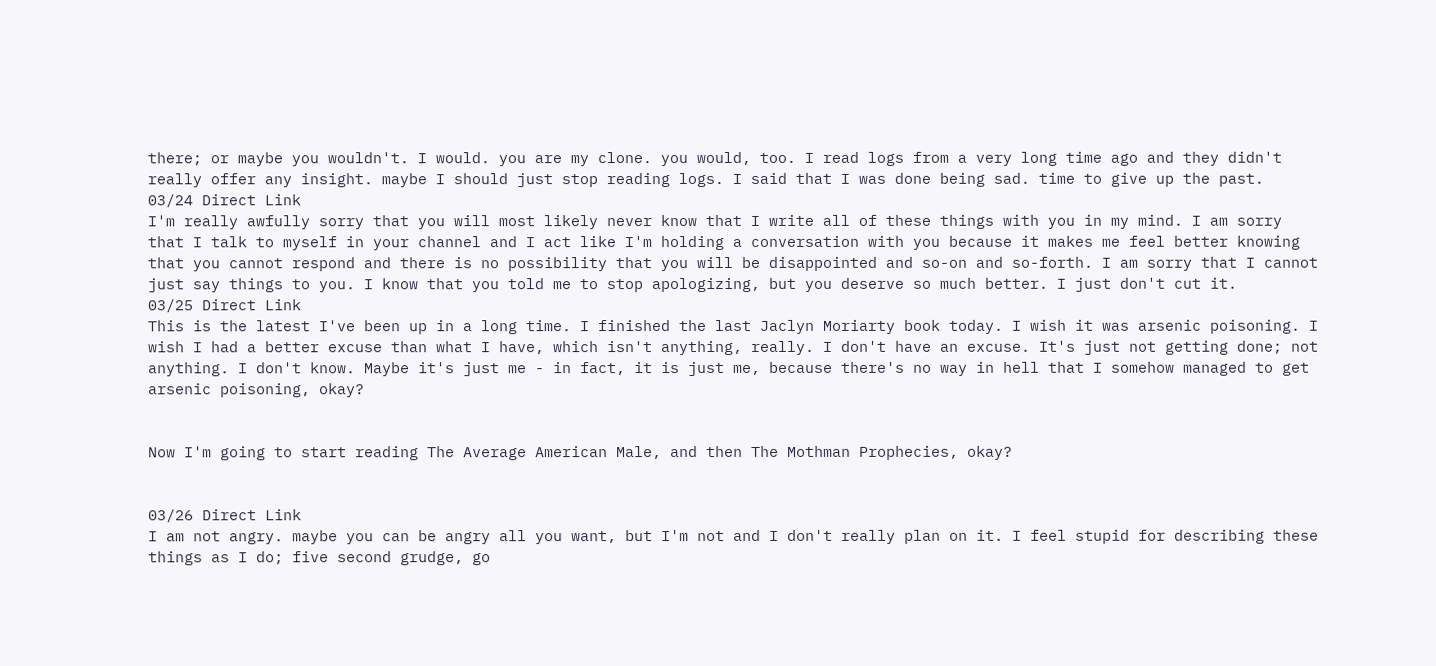there; or maybe you wouldn't. I would. you are my clone. you would, too. I read logs from a very long time ago and they didn't really offer any insight. maybe I should just stop reading logs. I said that I was done being sad. time to give up the past.
03/24 Direct Link
I'm really awfully sorry that you will most likely never know that I write all of these things with you in my mind. I am sorry that I talk to myself in your channel and I act like I'm holding a conversation with you because it makes me feel better knowing that you cannot respond and there is no possibility that you will be disappointed and so-on and so-forth. I am sorry that I cannot just say things to you. I know that you told me to stop apologizing, but you deserve so much better. I just don't cut it.
03/25 Direct Link
This is the latest I've been up in a long time. I finished the last Jaclyn Moriarty book today. I wish it was arsenic poisoning. I wish I had a better excuse than what I have, which isn't anything, really. I don't have an excuse. It's just not getting done; not anything. I don't know. Maybe it's just me - in fact, it is just me, because there's no way in hell that I somehow managed to get arsenic poisoning, okay?


Now I'm going to start reading The Average American Male, and then The Mothman Prophecies, okay?


03/26 Direct Link
I am not angry. maybe you can be angry all you want, but I'm not and I don't really plan on it. I feel stupid for describing these things as I do; five second grudge, go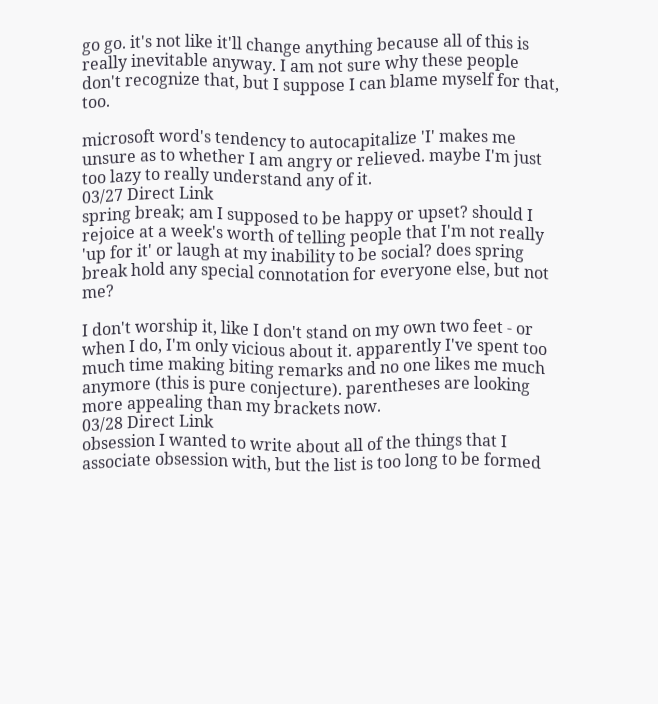go go. it's not like it'll change anything because all of this is really inevitable anyway. I am not sure why these people don't recognize that, but I suppose I can blame myself for that, too.

microsoft word's tendency to autocapitalize 'I' makes me unsure as to whether I am angry or relieved. maybe I'm just too lazy to really understand any of it.
03/27 Direct Link
spring break; am I supposed to be happy or upset? should I rejoice at a week's worth of telling people that I'm not really 'up for it' or laugh at my inability to be social? does spring break hold any special connotation for everyone else, but not me?

I don't worship it, like I don't stand on my own two feet - or when I do, I'm only vicious about it. apparently I've spent too much time making biting remarks and no one likes me much anymore (this is pure conjecture). parentheses are looking more appealing than my brackets now.
03/28 Direct Link
obsession I wanted to write about all of the things that I associate obsession with, but the list is too long to be formed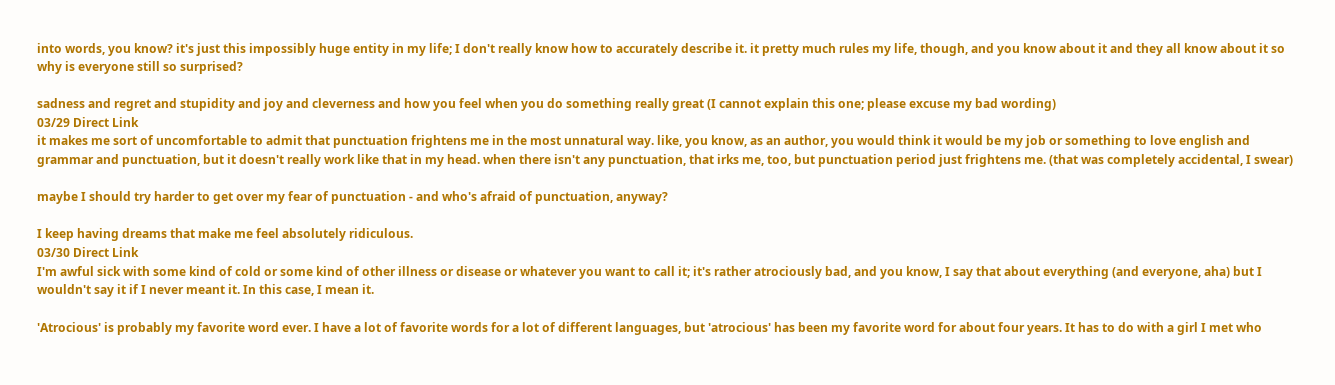into words, you know? it's just this impossibly huge entity in my life; I don't really know how to accurately describe it. it pretty much rules my life, though, and you know about it and they all know about it so why is everyone still so surprised?

sadness and regret and stupidity and joy and cleverness and how you feel when you do something really great (I cannot explain this one; please excuse my bad wording)
03/29 Direct Link
it makes me sort of uncomfortable to admit that punctuation frightens me in the most unnatural way. like, you know, as an author, you would think it would be my job or something to love english and grammar and punctuation, but it doesn't really work like that in my head. when there isn't any punctuation, that irks me, too, but punctuation period just frightens me. (that was completely accidental, I swear)

maybe I should try harder to get over my fear of punctuation - and who's afraid of punctuation, anyway?

I keep having dreams that make me feel absolutely ridiculous.
03/30 Direct Link
I'm awful sick with some kind of cold or some kind of other illness or disease or whatever you want to call it; it's rather atrociously bad, and you know, I say that about everything (and everyone, aha) but I wouldn't say it if I never meant it. In this case, I mean it.

'Atrocious' is probably my favorite word ever. I have a lot of favorite words for a lot of different languages, but 'atrocious' has been my favorite word for about four years. It has to do with a girl I met who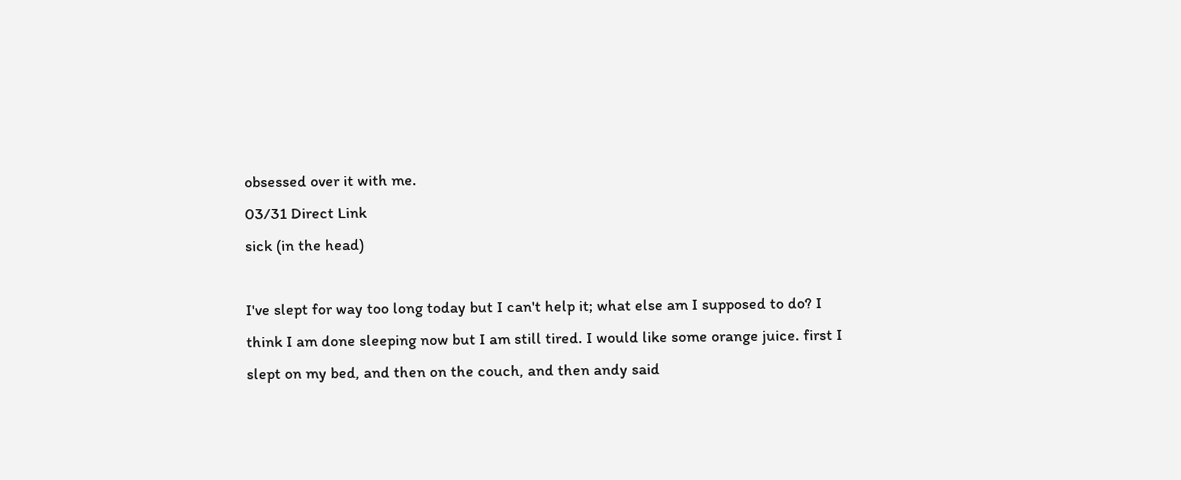obsessed over it with me.
03/31 Direct Link
sick (in the head)

I've slept for way too long today but I can't help it; what else am I supposed to do? I think I am done sleeping now but I am still tired. I would like some orange juice. first I slept on my bed, and then on the couch, and then andy said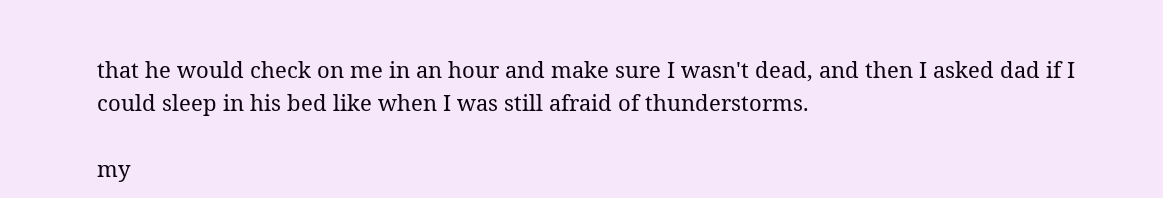that he would check on me in an hour and make sure I wasn't dead, and then I asked dad if I could sleep in his bed like when I was still afraid of thunderstorms.

my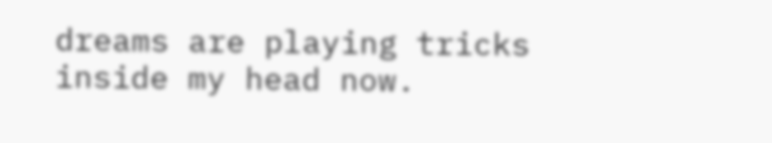dreams are playing tricks inside my head now.